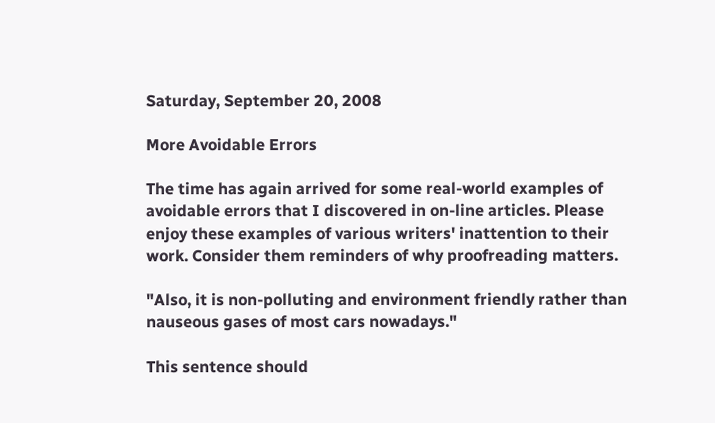Saturday, September 20, 2008

More Avoidable Errors

The time has again arrived for some real-world examples of avoidable errors that I discovered in on-line articles. Please enjoy these examples of various writers' inattention to their work. Consider them reminders of why proofreading matters.

"Also, it is non-polluting and environment friendly rather than nauseous gases of most cars nowadays."

This sentence should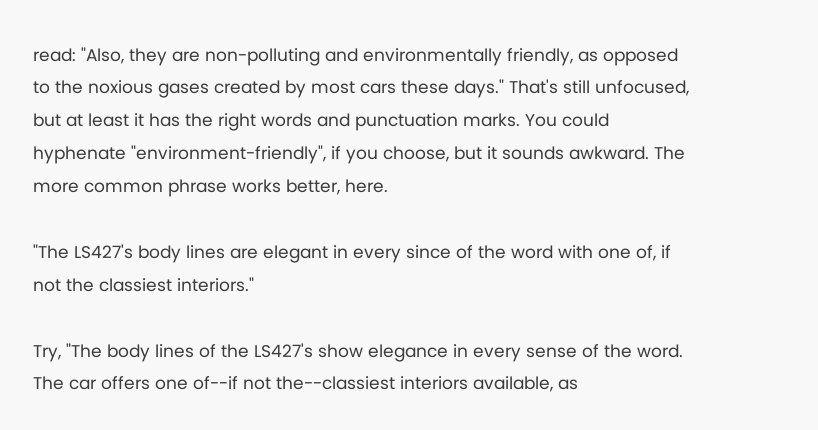read: "Also, they are non-polluting and environmentally friendly, as opposed to the noxious gases created by most cars these days." That's still unfocused, but at least it has the right words and punctuation marks. You could hyphenate "environment-friendly", if you choose, but it sounds awkward. The more common phrase works better, here.

"The LS427's body lines are elegant in every since of the word with one of, if not the classiest interiors."

Try, "The body lines of the LS427's show elegance in every sense of the word. The car offers one of--if not the--classiest interiors available, as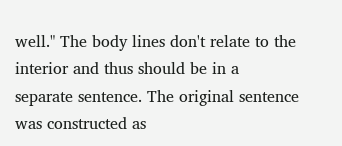well." The body lines don't relate to the interior and thus should be in a separate sentence. The original sentence was constructed as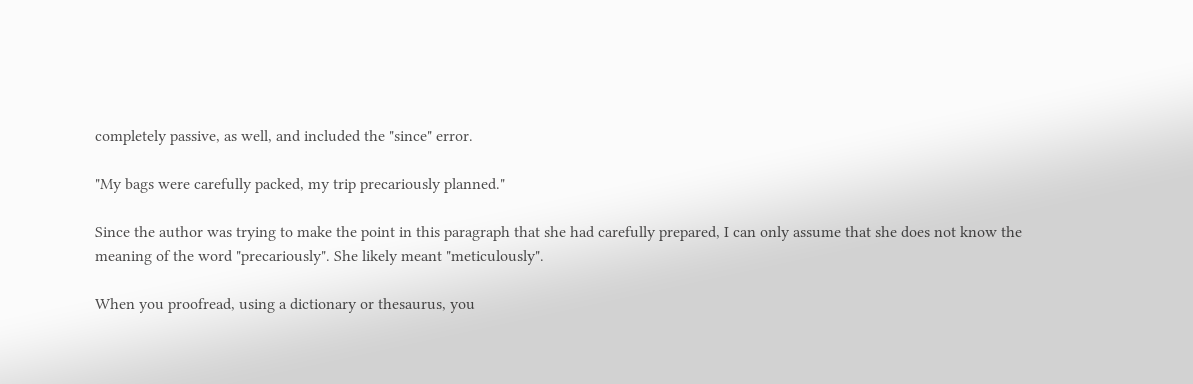completely passive, as well, and included the "since" error.

"My bags were carefully packed, my trip precariously planned."

Since the author was trying to make the point in this paragraph that she had carefully prepared, I can only assume that she does not know the meaning of the word "precariously". She likely meant "meticulously".

When you proofread, using a dictionary or thesaurus, you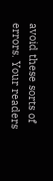avoid these sorts of errors. Your readers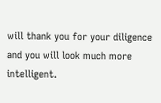will thank you for your diligence and you will look much more intelligent.